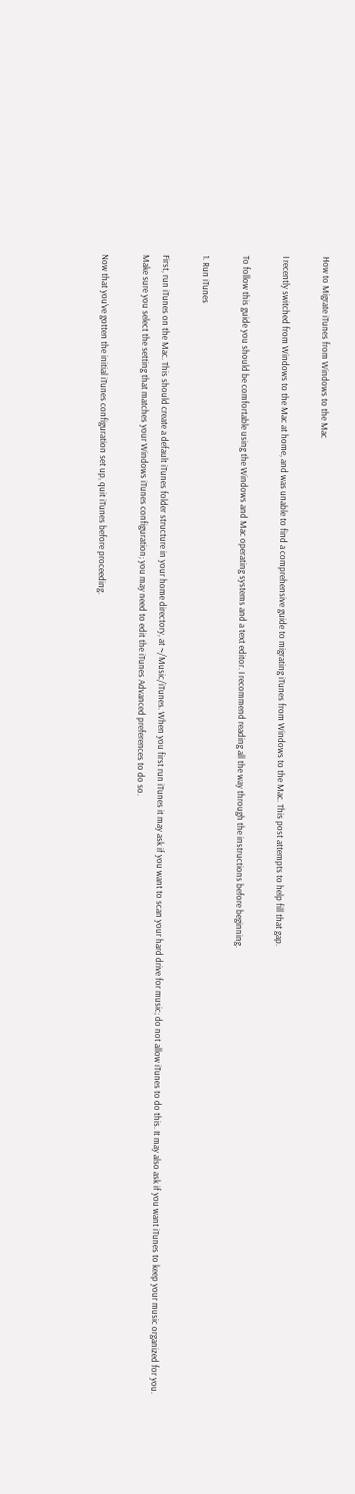How to Migrate iTunes from Windows to the Mac

I recently switched from Windows to the Mac at home, and was unable to find a comprehensive guide to migrating iTunes from Windows to the Mac. This post attempts to help fill that gap.

To follow this guide you should be comfortable using the Windows and Mac operating systems and a text editor. I recommend reading all the way through the instructions before beginning.

1. Run iTunes

First, run iTunes on the Mac. This should create a default iTunes folder structure in your home directory, at ~/Music/iTunes. When you first run iTunes it may ask if you want to scan your hard drive for music; do not allow iTunes to do this. It may also ask if you want iTunes to keep your music organized for you. Make sure you select the setting that matches your Windows iTunes configuration; you may need to edit the iTunes Advanced preferences to do so.

Now that you’ve gotten the initial iTunes configuration set up, quit iTunes before proceeding.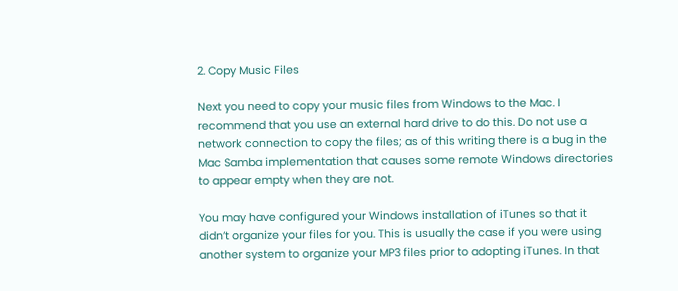2. Copy Music Files

Next you need to copy your music files from Windows to the Mac. I recommend that you use an external hard drive to do this. Do not use a network connection to copy the files; as of this writing there is a bug in the Mac Samba implementation that causes some remote Windows directories to appear empty when they are not.

You may have configured your Windows installation of iTunes so that it didn’t organize your files for you. This is usually the case if you were using another system to organize your MP3 files prior to adopting iTunes. In that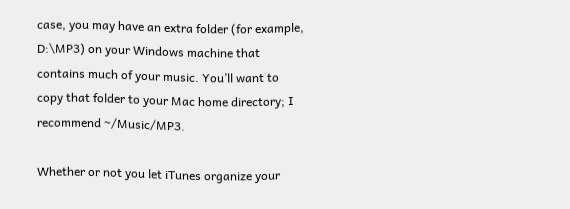case, you may have an extra folder (for example, D:\MP3) on your Windows machine that contains much of your music. You’ll want to copy that folder to your Mac home directory; I recommend ~/Music/MP3.

Whether or not you let iTunes organize your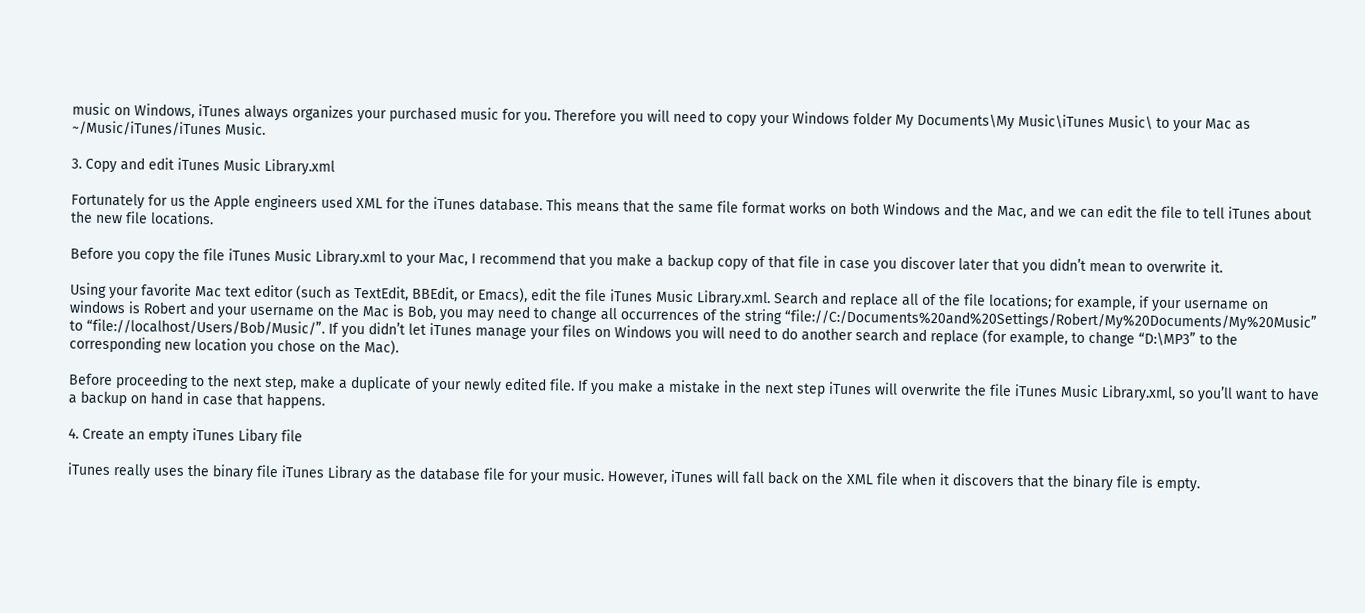music on Windows, iTunes always organizes your purchased music for you. Therefore you will need to copy your Windows folder My Documents\My Music\iTunes Music\ to your Mac as ~/Music/iTunes/iTunes Music.

3. Copy and edit iTunes Music Library.xml

Fortunately for us the Apple engineers used XML for the iTunes database. This means that the same file format works on both Windows and the Mac, and we can edit the file to tell iTunes about the new file locations.

Before you copy the file iTunes Music Library.xml to your Mac, I recommend that you make a backup copy of that file in case you discover later that you didn’t mean to overwrite it.

Using your favorite Mac text editor (such as TextEdit, BBEdit, or Emacs), edit the file iTunes Music Library.xml. Search and replace all of the file locations; for example, if your username on windows is Robert and your username on the Mac is Bob, you may need to change all occurrences of the string “file://C:/Documents%20and%20Settings/Robert/My%20Documents/My%20Music” to “file://localhost/Users/Bob/Music/”. If you didn’t let iTunes manage your files on Windows you will need to do another search and replace (for example, to change “D:\MP3” to the corresponding new location you chose on the Mac).

Before proceeding to the next step, make a duplicate of your newly edited file. If you make a mistake in the next step iTunes will overwrite the file iTunes Music Library.xml, so you’ll want to have a backup on hand in case that happens.

4. Create an empty iTunes Libary file

iTunes really uses the binary file iTunes Library as the database file for your music. However, iTunes will fall back on the XML file when it discovers that the binary file is empty.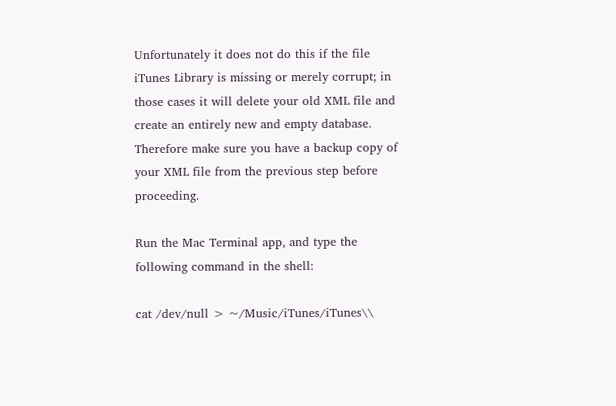Unfortunately it does not do this if the file iTunes Library is missing or merely corrupt; in those cases it will delete your old XML file and create an entirely new and empty database. Therefore make sure you have a backup copy of your XML file from the previous step before proceeding.

Run the Mac Terminal app, and type the following command in the shell:

cat /dev/null > ~/Music/iTunes/iTunes\\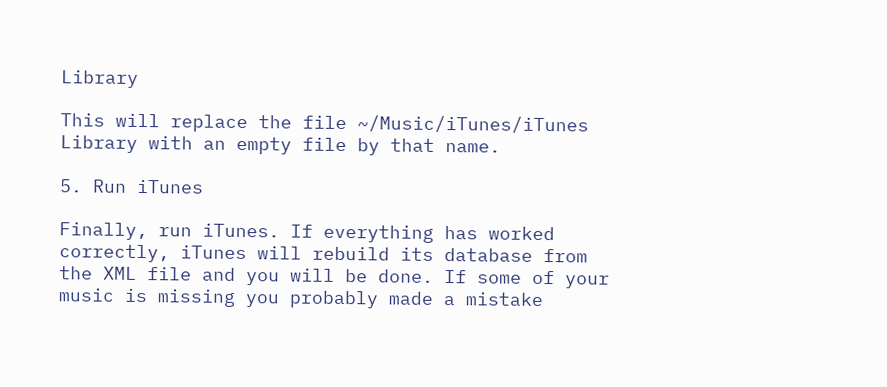Library

This will replace the file ~/Music/iTunes/iTunes Library with an empty file by that name.

5. Run iTunes

Finally, run iTunes. If everything has worked correctly, iTunes will rebuild its database from the XML file and you will be done. If some of your music is missing you probably made a mistake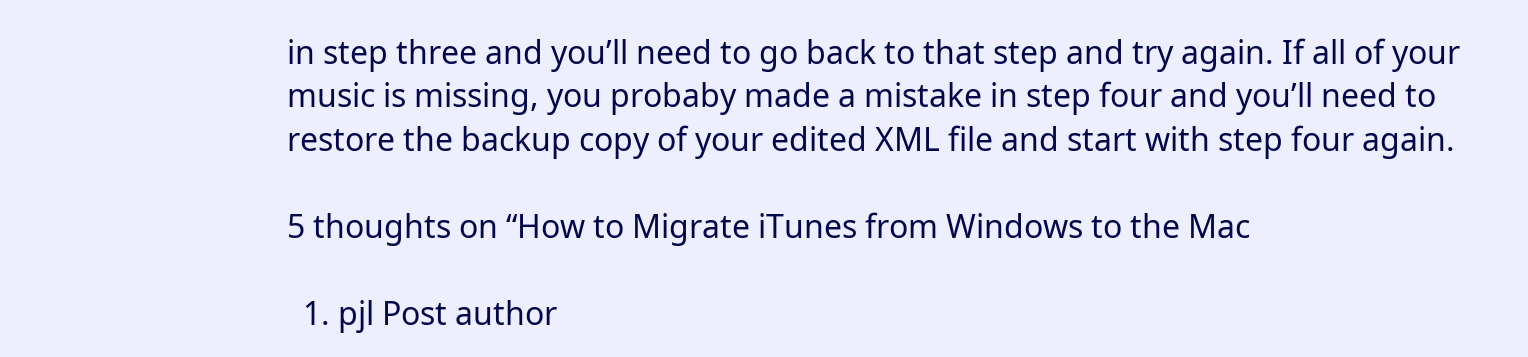in step three and you’ll need to go back to that step and try again. If all of your music is missing, you probaby made a mistake in step four and you’ll need to restore the backup copy of your edited XML file and start with step four again.

5 thoughts on “How to Migrate iTunes from Windows to the Mac

  1. pjl Post author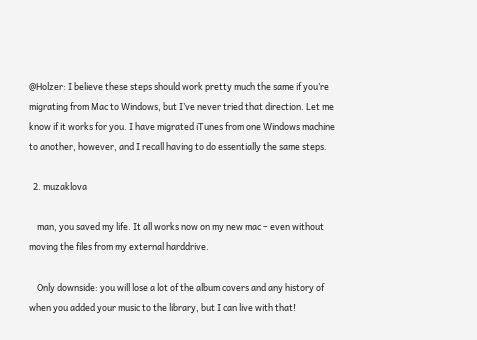@Holzer: I believe these steps should work pretty much the same if you’re migrating from Mac to Windows, but I’ve never tried that direction. Let me know if it works for you. I have migrated iTunes from one Windows machine to another, however, and I recall having to do essentially the same steps.

  2. muzaklova

    man, you saved my life. It all works now on my new mac – even without moving the files from my external harddrive.

    Only downside: you will lose a lot of the album covers and any history of when you added your music to the library, but I can live with that!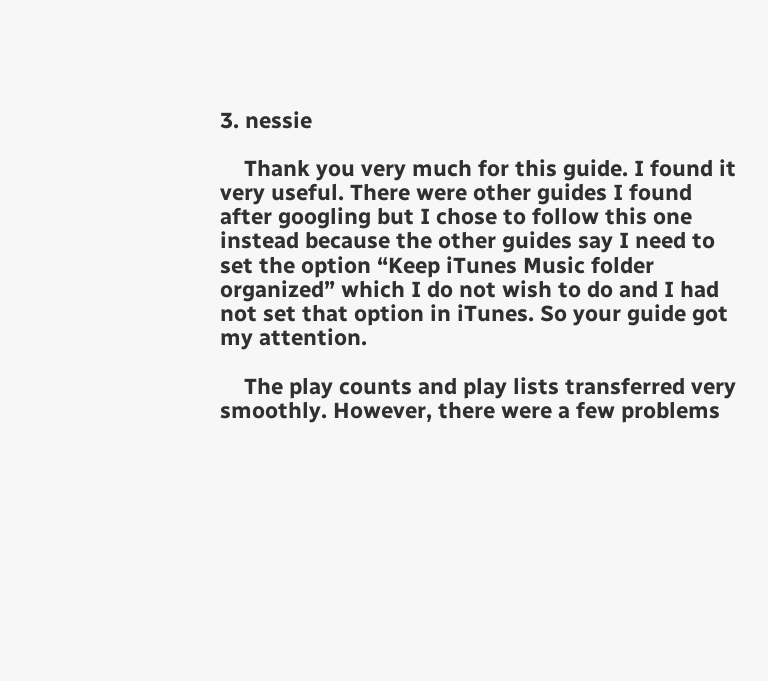3. nessie

    Thank you very much for this guide. I found it very useful. There were other guides I found after googling but I chose to follow this one instead because the other guides say I need to set the option “Keep iTunes Music folder organized” which I do not wish to do and I had not set that option in iTunes. So your guide got my attention.

    The play counts and play lists transferred very smoothly. However, there were a few problems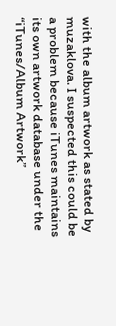with the album artwork as stated by muzaklova. I suspected this could be a problem because iTunes maintains its own artwork database under the “iTunes/Album Artwork”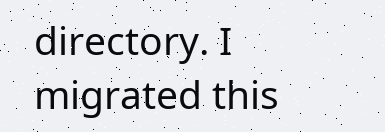directory. I migrated this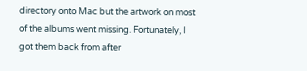directory onto Mac but the artwork on most of the albums went missing. Fortunately, I got them back from after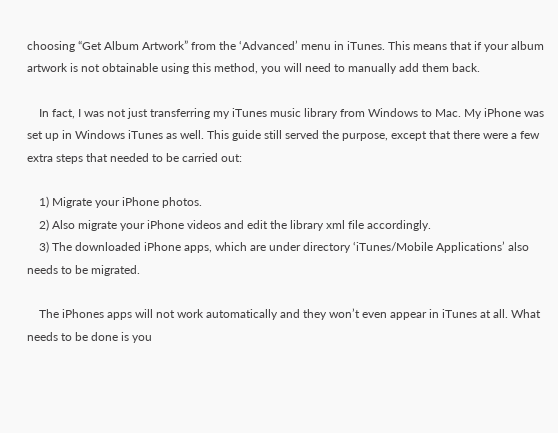choosing “Get Album Artwork” from the ‘Advanced’ menu in iTunes. This means that if your album artwork is not obtainable using this method, you will need to manually add them back.

    In fact, I was not just transferring my iTunes music library from Windows to Mac. My iPhone was set up in Windows iTunes as well. This guide still served the purpose, except that there were a few extra steps that needed to be carried out:

    1) Migrate your iPhone photos.
    2) Also migrate your iPhone videos and edit the library xml file accordingly.
    3) The downloaded iPhone apps, which are under directory ‘iTunes/Mobile Applications’ also needs to be migrated.

    The iPhones apps will not work automatically and they won’t even appear in iTunes at all. What needs to be done is you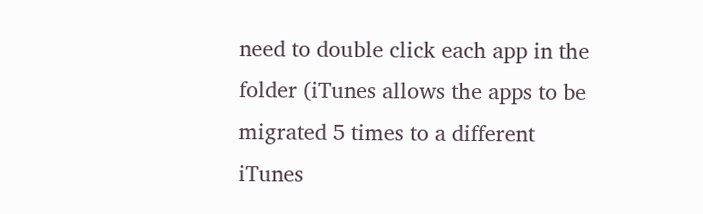need to double click each app in the folder (iTunes allows the apps to be migrated 5 times to a different iTunes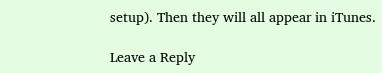setup). Then they will all appear in iTunes.

Leave a Reply